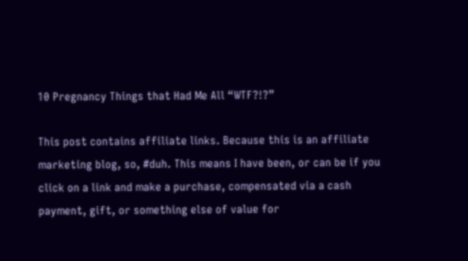10 Pregnancy Things that Had Me All “WTF?!?”

This post contains affiliate links. Because this is an affiliate marketing blog, so, #duh. This means I have been, or can be if you click on a link and make a purchase, compensated via a cash payment, gift, or something else of value for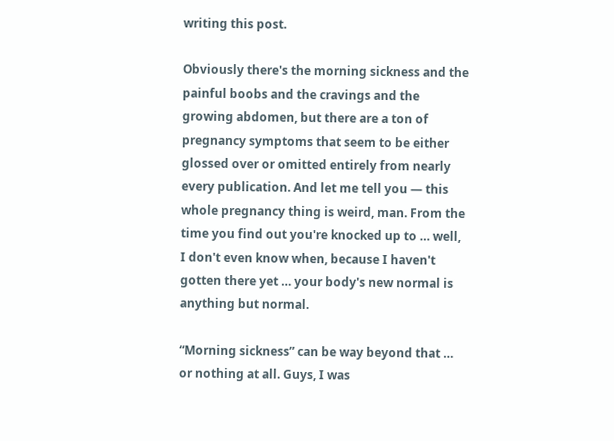writing this post.

Obviously there's the morning sickness and the painful boobs and the cravings and the growing abdomen, but there are a ton of pregnancy symptoms that seem to be either glossed over or omitted entirely from nearly every publication. And let me tell you — this whole pregnancy thing is weird, man. From the time you find out you're knocked up to … well, I don't even know when, because I haven't gotten there yet … your body's new normal is anything but normal.

“Morning sickness” can be way beyond that … or nothing at all. Guys, I was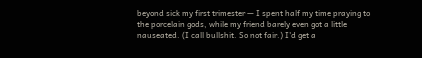beyond sick my first trimester — I spent half my time praying to the porcelain gods, while my friend barely even got a little nauseated. (I call bullshit. So not fair.) I'd get a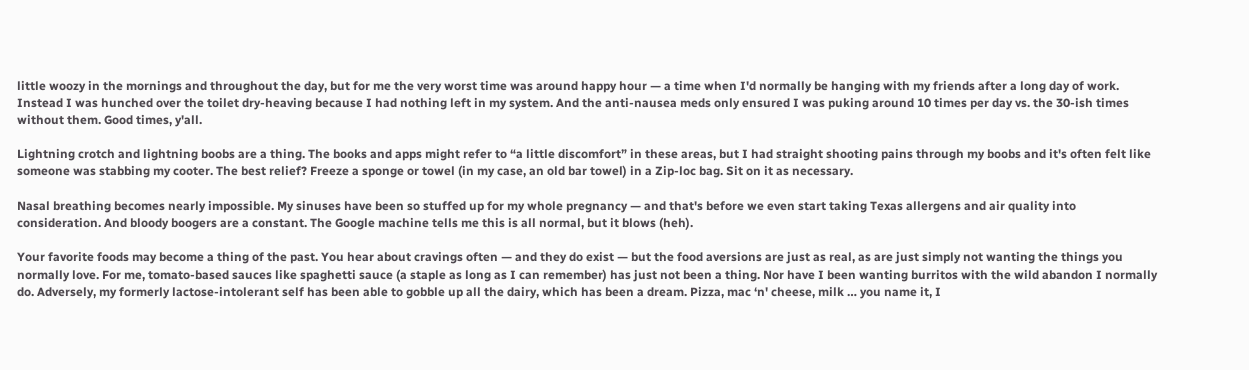little woozy in the mornings and throughout the day, but for me the very worst time was around happy hour — a time when I'd normally be hanging with my friends after a long day of work. Instead I was hunched over the toilet dry-heaving because I had nothing left in my system. And the anti-nausea meds only ensured I was puking around 10 times per day vs. the 30-ish times without them. Good times, y'all.

Lightning crotch and lightning boobs are a thing. The books and apps might refer to “a little discomfort” in these areas, but I had straight shooting pains through my boobs and it's often felt like someone was stabbing my cooter. The best relief? Freeze a sponge or towel (in my case, an old bar towel) in a Zip-loc bag. Sit on it as necessary.

Nasal breathing becomes nearly impossible. My sinuses have been so stuffed up for my whole pregnancy — and that's before we even start taking Texas allergens and air quality into consideration. And bloody boogers are a constant. The Google machine tells me this is all normal, but it blows (heh).

Your favorite foods may become a thing of the past. You hear about cravings often — and they do exist — but the food aversions are just as real, as are just simply not wanting the things you normally love. For me, tomato-based sauces like spaghetti sauce (a staple as long as I can remember) has just not been a thing. Nor have I been wanting burritos with the wild abandon I normally do. Adversely, my formerly lactose-intolerant self has been able to gobble up all the dairy, which has been a dream. Pizza, mac ‘n' cheese, milk … you name it, I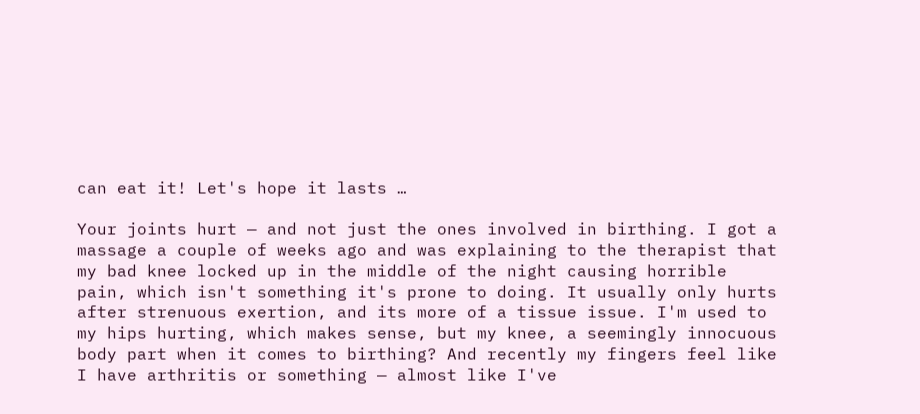can eat it! Let's hope it lasts …

Your joints hurt — and not just the ones involved in birthing. I got a massage a couple of weeks ago and was explaining to the therapist that my bad knee locked up in the middle of the night causing horrible pain, which isn't something it's prone to doing. It usually only hurts after strenuous exertion, and its more of a tissue issue. I'm used to my hips hurting, which makes sense, but my knee, a seemingly innocuous body part when it comes to birthing? And recently my fingers feel like I have arthritis or something — almost like I've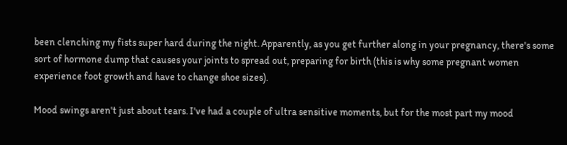been clenching my fists super hard during the night. Apparently, as you get further along in your pregnancy, there's some sort of hormone dump that causes your joints to spread out, preparing for birth (this is why some pregnant women experience foot growth and have to change shoe sizes).

Mood swings aren't just about tears. I've had a couple of ultra sensitive moments, but for the most part my mood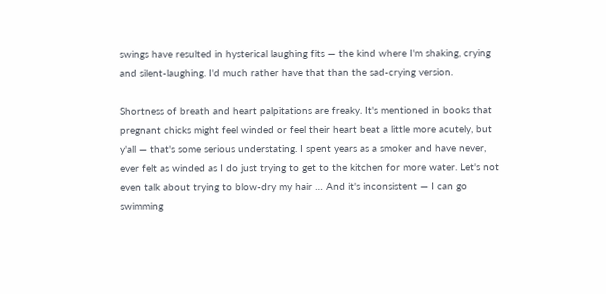swings have resulted in hysterical laughing fits — the kind where I'm shaking, crying and silent-laughing. I'd much rather have that than the sad-crying version.

Shortness of breath and heart palpitations are freaky. It's mentioned in books that pregnant chicks might feel winded or feel their heart beat a little more acutely, but y'all — that's some serious understating. I spent years as a smoker and have never, ever felt as winded as I do just trying to get to the kitchen for more water. Let's not even talk about trying to blow-dry my hair … And it's inconsistent — I can go swimming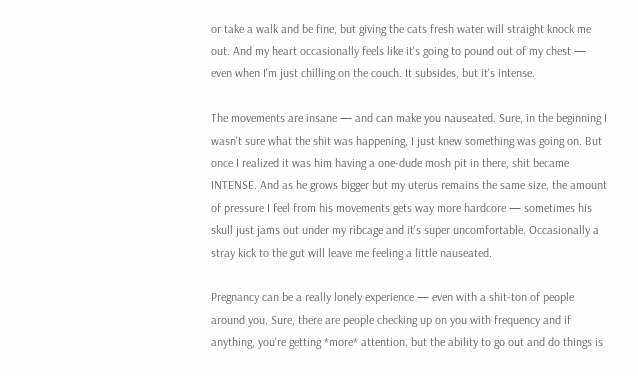or take a walk and be fine, but giving the cats fresh water will straight knock me out. And my heart occasionally feels like it's going to pound out of my chest — even when I'm just chilling on the couch. It subsides, but it's intense.

The movements are insane — and can make you nauseated. Sure, in the beginning I wasn't sure what the shit was happening, I just knew something was going on. But once I realized it was him having a one-dude mosh pit in there, shit became INTENSE. And as he grows bigger but my uterus remains the same size, the amount of pressure I feel from his movements gets way more hardcore — sometimes his skull just jams out under my ribcage and it's super uncomfortable. Occasionally a stray kick to the gut will leave me feeling a little nauseated.

Pregnancy can be a really lonely experience — even with a shit-ton of people around you. Sure, there are people checking up on you with frequency and if anything, you're getting *more* attention, but the ability to go out and do things is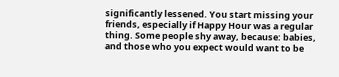significantly lessened. You start missing your friends, especially if Happy Hour was a regular thing. Some people shy away, because: babies, and those who you expect would want to be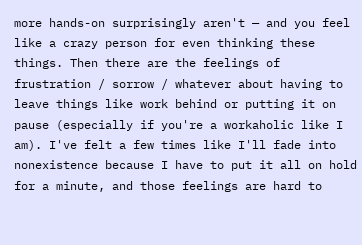more hands-on surprisingly aren't — and you feel like a crazy person for even thinking these things. Then there are the feelings of frustration / sorrow / whatever about having to leave things like work behind or putting it on pause (especially if you're a workaholic like I am). I've felt a few times like I'll fade into nonexistence because I have to put it all on hold for a minute, and those feelings are hard to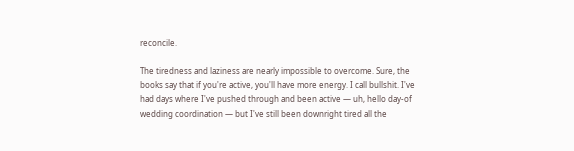reconcile.

The tiredness and laziness are nearly impossible to overcome. Sure, the books say that if you're active, you'll have more energy. I call bullshit. I've had days where I've pushed through and been active — uh, hello day-of wedding coordination — but I've still been downright tired all the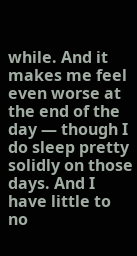while. And it makes me feel even worse at the end of the day — though I do sleep pretty solidly on those days. And I have little to no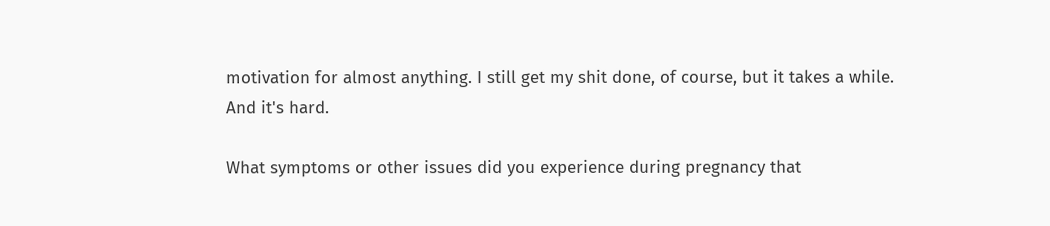motivation for almost anything. I still get my shit done, of course, but it takes a while. And it's hard.

What symptoms or other issues did you experience during pregnancy that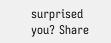surprised you? Share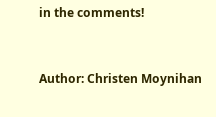in the comments!


Author: Christen Moynihan